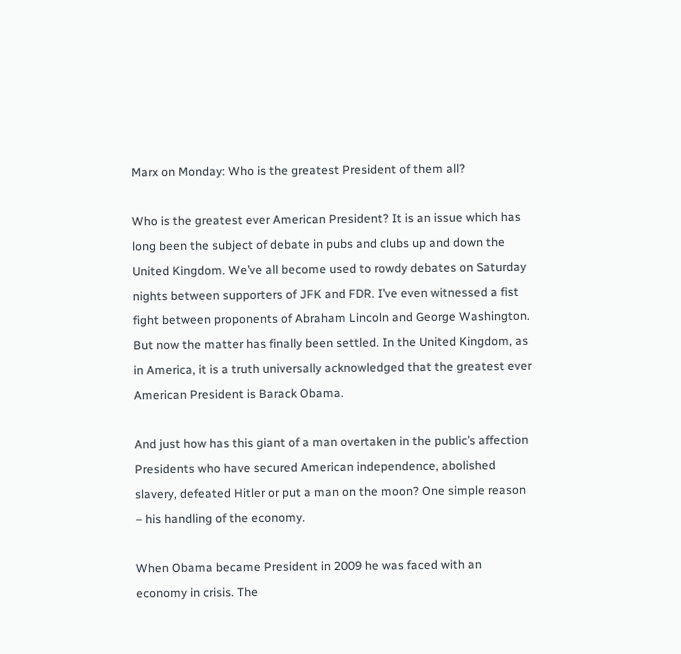Marx on Monday: Who is the greatest President of them all?

Who is the greatest ever American President? It is an issue which has long been the subject of debate in pubs and clubs up and down the United Kingdom. We’ve all become used to rowdy debates on Saturday nights between supporters of JFK and FDR. I’ve even witnessed a fist fight between proponents of Abraham Lincoln and George Washington. But now the matter has finally been settled. In the United Kingdom, as in America, it is a truth universally acknowledged that the greatest ever American President is Barack Obama.

And just how has this giant of a man overtaken in the public’s affection Presidents who have secured American independence, abolished slavery, defeated Hitler or put a man on the moon? One simple reason – his handling of the economy.

When Obama became President in 2009 he was faced with an economy in crisis. The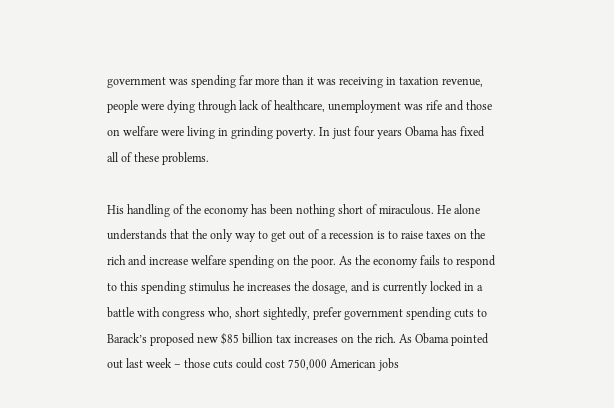government was spending far more than it was receiving in taxation revenue, people were dying through lack of healthcare, unemployment was rife and those on welfare were living in grinding poverty. In just four years Obama has fixed all of these problems.

His handling of the economy has been nothing short of miraculous. He alone understands that the only way to get out of a recession is to raise taxes on the rich and increase welfare spending on the poor. As the economy fails to respond to this spending stimulus he increases the dosage, and is currently locked in a battle with congress who, short sightedly, prefer government spending cuts to Barack’s proposed new $85 billion tax increases on the rich. As Obama pointed out last week – those cuts could cost 750,000 American jobs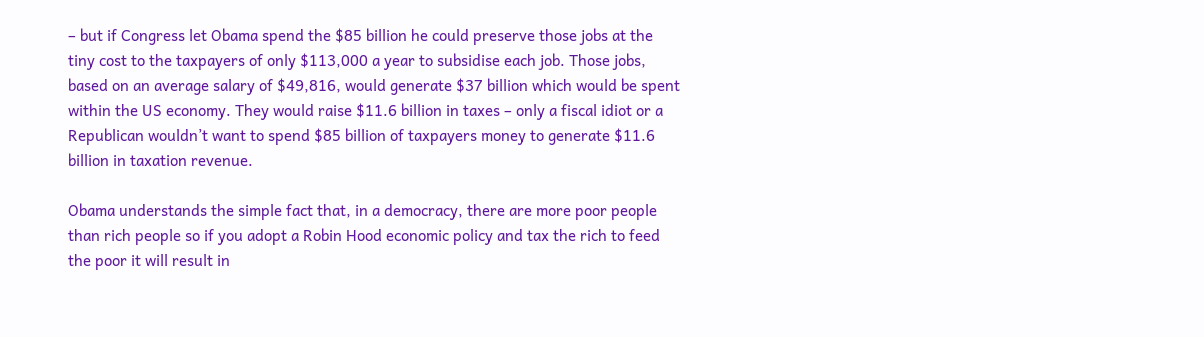– but if Congress let Obama spend the $85 billion he could preserve those jobs at the tiny cost to the taxpayers of only $113,000 a year to subsidise each job. Those jobs, based on an average salary of $49,816, would generate $37 billion which would be spent within the US economy. They would raise $11.6 billion in taxes – only a fiscal idiot or a Republican wouldn’t want to spend $85 billion of taxpayers money to generate $11.6 billion in taxation revenue.

Obama understands the simple fact that, in a democracy, there are more poor people than rich people so if you adopt a Robin Hood economic policy and tax the rich to feed the poor it will result in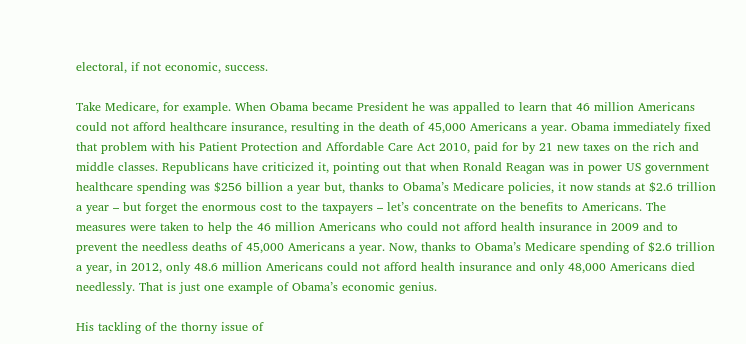electoral, if not economic, success.

Take Medicare, for example. When Obama became President he was appalled to learn that 46 million Americans could not afford healthcare insurance, resulting in the death of 45,000 Americans a year. Obama immediately fixed that problem with his Patient Protection and Affordable Care Act 2010, paid for by 21 new taxes on the rich and middle classes. Republicans have criticized it, pointing out that when Ronald Reagan was in power US government healthcare spending was $256 billion a year but, thanks to Obama’s Medicare policies, it now stands at $2.6 trillion a year – but forget the enormous cost to the taxpayers – let’s concentrate on the benefits to Americans. The measures were taken to help the 46 million Americans who could not afford health insurance in 2009 and to prevent the needless deaths of 45,000 Americans a year. Now, thanks to Obama’s Medicare spending of $2.6 trillion a year, in 2012, only 48.6 million Americans could not afford health insurance and only 48,000 Americans died needlessly. That is just one example of Obama’s economic genius.

His tackling of the thorny issue of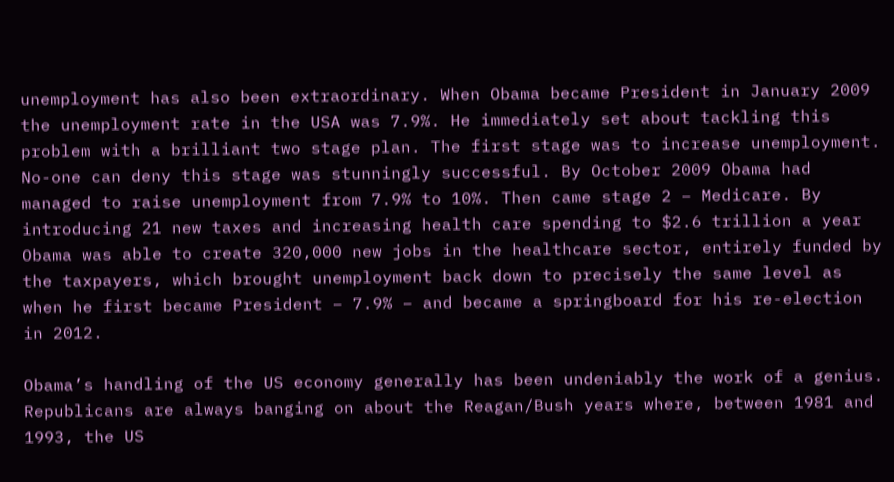unemployment has also been extraordinary. When Obama became President in January 2009 the unemployment rate in the USA was 7.9%. He immediately set about tackling this problem with a brilliant two stage plan. The first stage was to increase unemployment. No-one can deny this stage was stunningly successful. By October 2009 Obama had managed to raise unemployment from 7.9% to 10%. Then came stage 2 – Medicare. By introducing 21 new taxes and increasing health care spending to $2.6 trillion a year Obama was able to create 320,000 new jobs in the healthcare sector, entirely funded by the taxpayers, which brought unemployment back down to precisely the same level as when he first became President – 7.9% – and became a springboard for his re-election in 2012.

Obama’s handling of the US economy generally has been undeniably the work of a genius. Republicans are always banging on about the Reagan/Bush years where, between 1981 and 1993, the US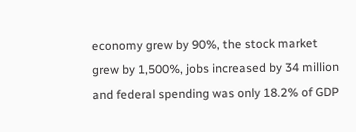economy grew by 90%, the stock market grew by 1,500%, jobs increased by 34 million and federal spending was only 18.2% of GDP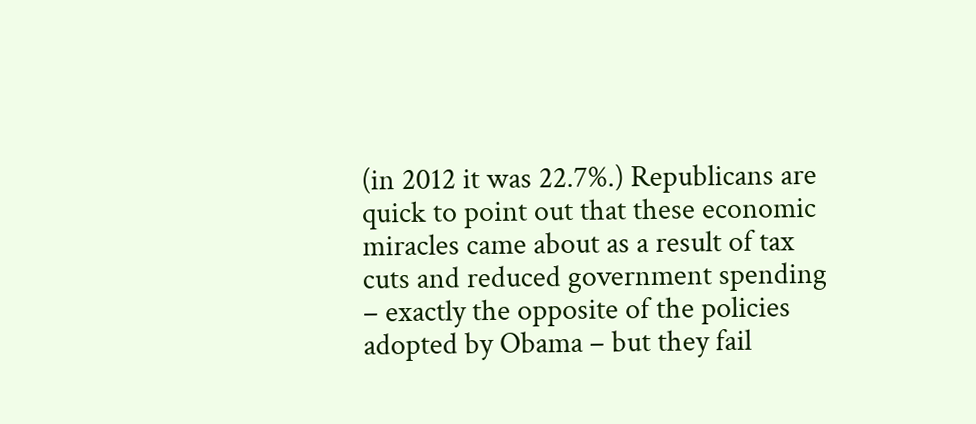(in 2012 it was 22.7%.) Republicans are quick to point out that these economic miracles came about as a result of tax cuts and reduced government spending – exactly the opposite of the policies adopted by Obama – but they fail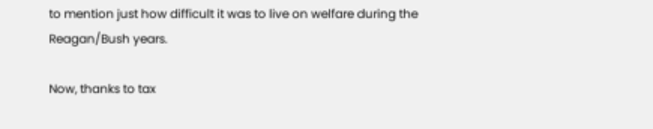to mention just how difficult it was to live on welfare during the Reagan/Bush years.

Now, thanks to tax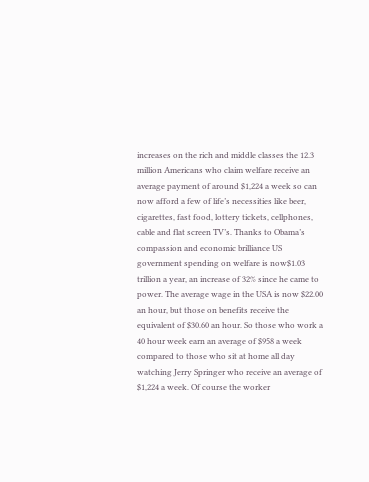increases on the rich and middle classes the 12.3 million Americans who claim welfare receive an average payment of around $1,224 a week so can now afford a few of life’s necessities like beer, cigarettes, fast food, lottery tickets, cellphones, cable and flat screen TV’s. Thanks to Obama’s compassion and economic brilliance US government spending on welfare is now$1.03 trillion a year, an increase of 32% since he came to power. The average wage in the USA is now $22.00 an hour, but those on benefits receive the equivalent of $30.60 an hour. So those who work a 40 hour week earn an average of $958 a week compared to those who sit at home all day watching Jerry Springer who receive an average of $1,224 a week. Of course the worker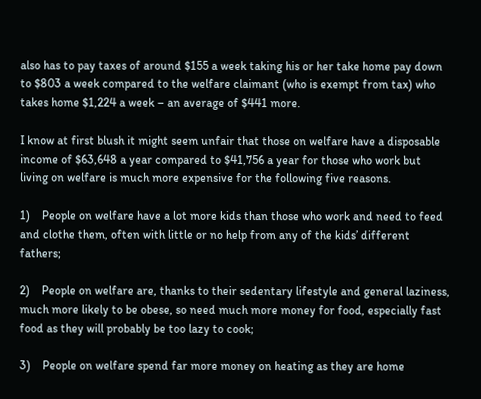also has to pay taxes of around $155 a week taking his or her take home pay down to $803 a week compared to the welfare claimant (who is exempt from tax) who takes home $1,224 a week – an average of $441 more.

I know at first blush it might seem unfair that those on welfare have a disposable income of $63,648 a year compared to $41,756 a year for those who work but living on welfare is much more expensive for the following five reasons.

1)    People on welfare have a lot more kids than those who work and need to feed and clothe them, often with little or no help from any of the kids’ different fathers;

2)    People on welfare are, thanks to their sedentary lifestyle and general laziness, much more likely to be obese, so need much more money for food, especially fast food as they will probably be too lazy to cook;

3)    People on welfare spend far more money on heating as they are home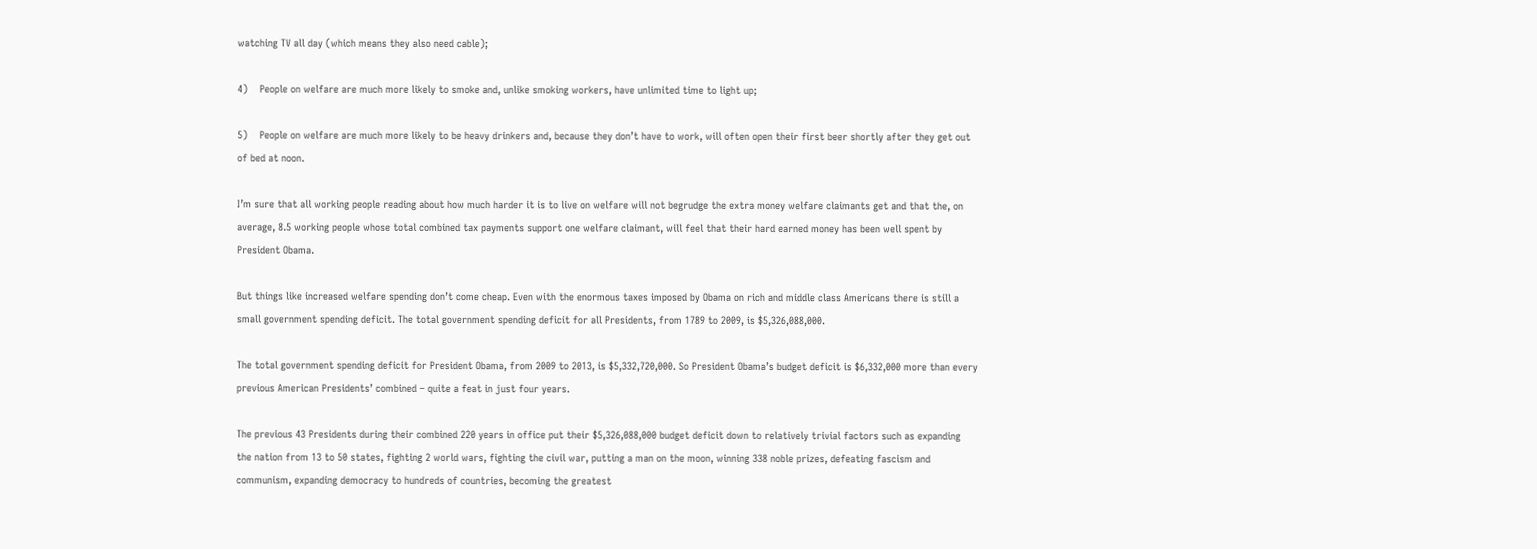watching TV all day (which means they also need cable);

4)    People on welfare are much more likely to smoke and, unlike smoking workers, have unlimited time to light up;

5)    People on welfare are much more likely to be heavy drinkers and, because they don’t have to work, will often open their first beer shortly after they get out of bed at noon.

I’m sure that all working people reading about how much harder it is to live on welfare will not begrudge the extra money welfare claimants get and that the, on average, 8.5 working people whose total combined tax payments support one welfare claimant, will feel that their hard earned money has been well spent by President Obama.

But things like increased welfare spending don’t come cheap. Even with the enormous taxes imposed by Obama on rich and middle class Americans there is still a small government spending deficit. The total government spending deficit for all Presidents, from 1789 to 2009, is $5,326,088,000.

The total government spending deficit for President Obama, from 2009 to 2013, is $5,332,720,000. So President Obama’s budget deficit is $6,332,000 more than every previous American Presidents’ combined – quite a feat in just four years.

The previous 43 Presidents during their combined 220 years in office put their $5,326,088,000 budget deficit down to relatively trivial factors such as expanding the nation from 13 to 50 states, fighting 2 world wars, fighting the civil war, putting a man on the moon, winning 338 noble prizes, defeating fascism and communism, expanding democracy to hundreds of countries, becoming the greatest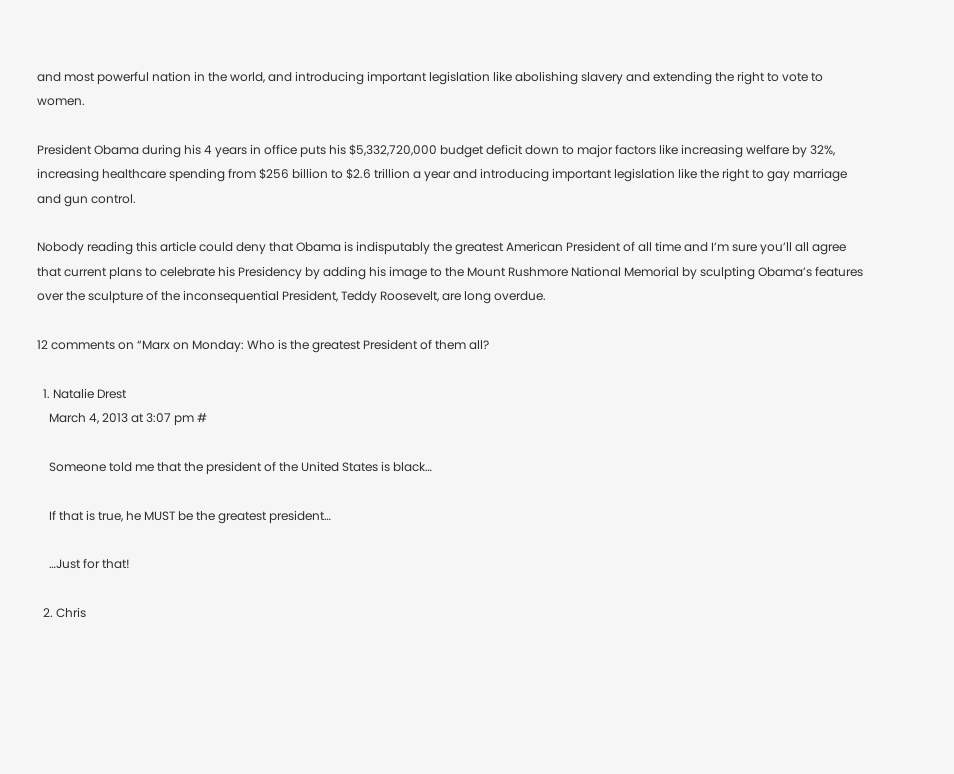and most powerful nation in the world, and introducing important legislation like abolishing slavery and extending the right to vote to women.

President Obama during his 4 years in office puts his $5,332,720,000 budget deficit down to major factors like increasing welfare by 32%, increasing healthcare spending from $256 billion to $2.6 trillion a year and introducing important legislation like the right to gay marriage and gun control.

Nobody reading this article could deny that Obama is indisputably the greatest American President of all time and I’m sure you’ll all agree that current plans to celebrate his Presidency by adding his image to the Mount Rushmore National Memorial by sculpting Obama’s features over the sculpture of the inconsequential President, Teddy Roosevelt, are long overdue.

12 comments on “Marx on Monday: Who is the greatest President of them all?

  1. Natalie Drest
    March 4, 2013 at 3:07 pm #

    Someone told me that the president of the United States is black…

    If that is true, he MUST be the greatest president…

    …Just for that!

  2. Chris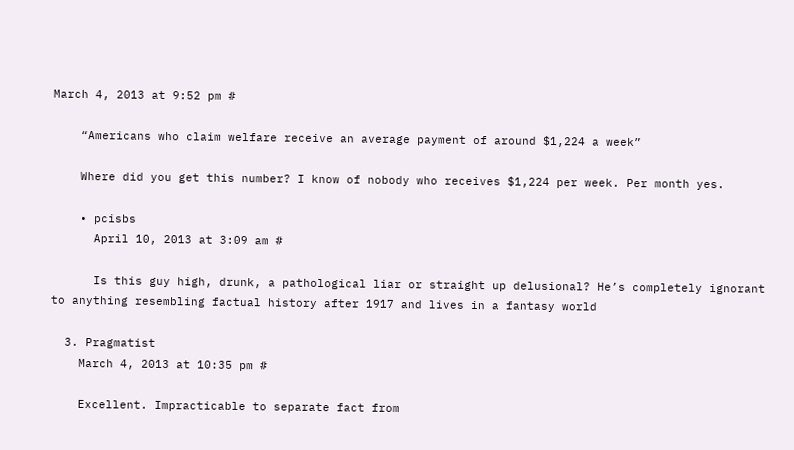March 4, 2013 at 9:52 pm #

    “Americans who claim welfare receive an average payment of around $1,224 a week”

    Where did you get this number? I know of nobody who receives $1,224 per week. Per month yes.

    • pcisbs
      April 10, 2013 at 3:09 am #

      Is this guy high, drunk, a pathological liar or straight up delusional? He’s completely ignorant to anything resembling factual history after 1917 and lives in a fantasy world

  3. Pragmatist
    March 4, 2013 at 10:35 pm #

    Excellent. Impracticable to separate fact from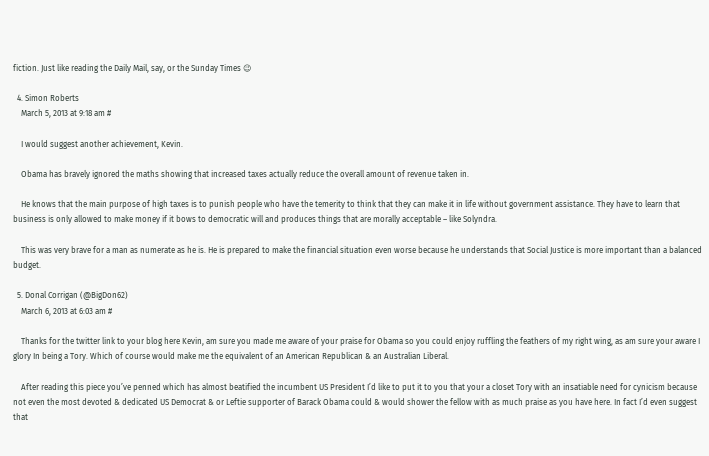fiction. Just like reading the Daily Mail, say, or the Sunday Times 😉

  4. Simon Roberts
    March 5, 2013 at 9:18 am #

    I would suggest another achievement, Kevin.

    Obama has bravely ignored the maths showing that increased taxes actually reduce the overall amount of revenue taken in.

    He knows that the main purpose of high taxes is to punish people who have the temerity to think that they can make it in life without government assistance. They have to learn that business is only allowed to make money if it bows to democratic will and produces things that are morally acceptable – like Solyndra.

    This was very brave for a man as numerate as he is. He is prepared to make the financial situation even worse because he understands that Social Justice is more important than a balanced budget.

  5. Donal Corrigan (@BigDon62)
    March 6, 2013 at 6:03 am #

    Thanks for the twitter link to your blog here Kevin, am sure you made me aware of your praise for Obama so you could enjoy ruffling the feathers of my right wing, as am sure your aware I glory In being a Tory. Which of course would make me the equivalent of an American Republican & an Australian Liberal.

    After reading this piece you’ve penned which has almost beatified the incumbent US President I’d like to put it to you that your a closet Tory with an insatiable need for cynicism because not even the most devoted & dedicated US Democrat & or Leftie supporter of Barack Obama could & would shower the fellow with as much praise as you have here. In fact I’d even suggest that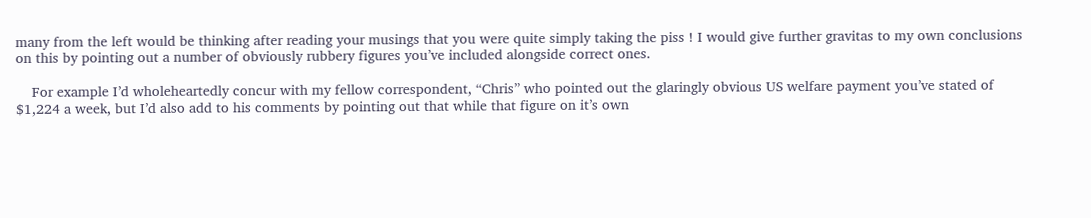many from the left would be thinking after reading your musings that you were quite simply taking the piss ! I would give further gravitas to my own conclusions on this by pointing out a number of obviously rubbery figures you’ve included alongside correct ones.

    For example I’d wholeheartedly concur with my fellow correspondent, “Chris” who pointed out the glaringly obvious US welfare payment you’ve stated of $1,224 a week, but I’d also add to his comments by pointing out that while that figure on it’s own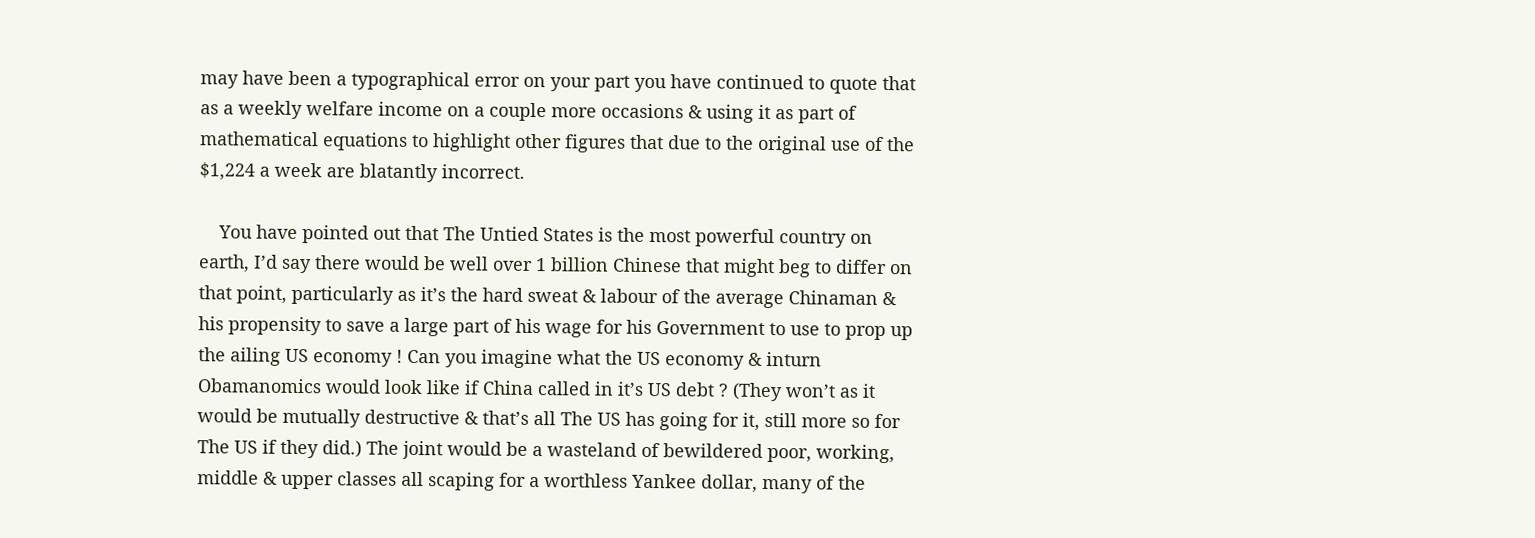may have been a typographical error on your part you have continued to quote that as a weekly welfare income on a couple more occasions & using it as part of mathematical equations to highlight other figures that due to the original use of the $1,224 a week are blatantly incorrect.

    You have pointed out that The Untied States is the most powerful country on earth, I’d say there would be well over 1 billion Chinese that might beg to differ on that point, particularly as it’s the hard sweat & labour of the average Chinaman & his propensity to save a large part of his wage for his Government to use to prop up the ailing US economy ! Can you imagine what the US economy & inturn Obamanomics would look like if China called in it’s US debt ? (They won’t as it would be mutually destructive & that’s all The US has going for it, still more so for The US if they did.) The joint would be a wasteland of bewildered poor, working, middle & upper classes all scaping for a worthless Yankee dollar, many of the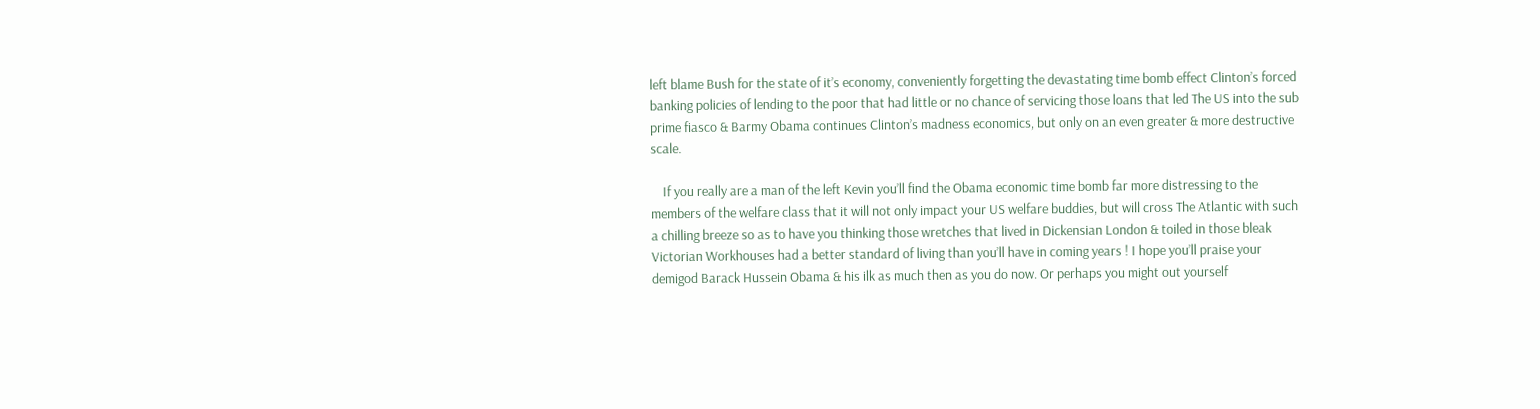left blame Bush for the state of it’s economy, conveniently forgetting the devastating time bomb effect Clinton’s forced banking policies of lending to the poor that had little or no chance of servicing those loans that led The US into the sub prime fiasco & Barmy Obama continues Clinton’s madness economics, but only on an even greater & more destructive scale.

    If you really are a man of the left Kevin you’ll find the Obama economic time bomb far more distressing to the members of the welfare class that it will not only impact your US welfare buddies, but will cross The Atlantic with such a chilling breeze so as to have you thinking those wretches that lived in Dickensian London & toiled in those bleak Victorian Workhouses had a better standard of living than you’ll have in coming years ! I hope you’ll praise your demigod Barack Hussein Obama & his ilk as much then as you do now. Or perhaps you might out yourself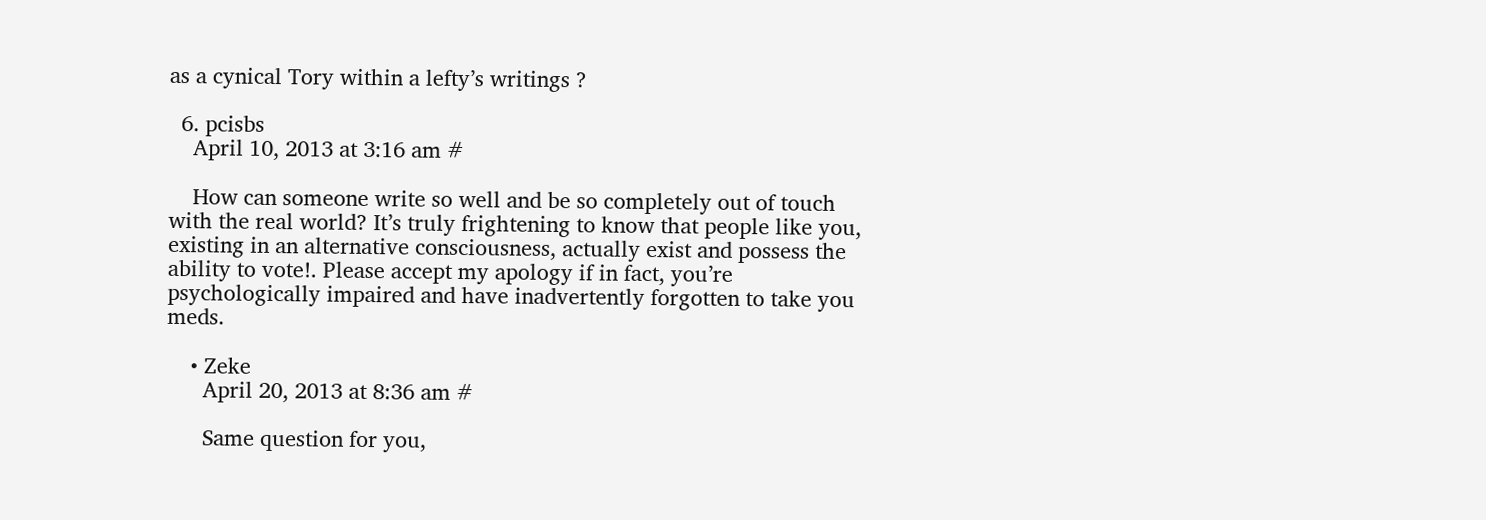as a cynical Tory within a lefty’s writings ?

  6. pcisbs
    April 10, 2013 at 3:16 am #

    How can someone write so well and be so completely out of touch with the real world? It’s truly frightening to know that people like you, existing in an alternative consciousness, actually exist and possess the ability to vote!. Please accept my apology if in fact, you’re psychologically impaired and have inadvertently forgotten to take you meds.

    • Zeke
      April 20, 2013 at 8:36 am #

      Same question for you,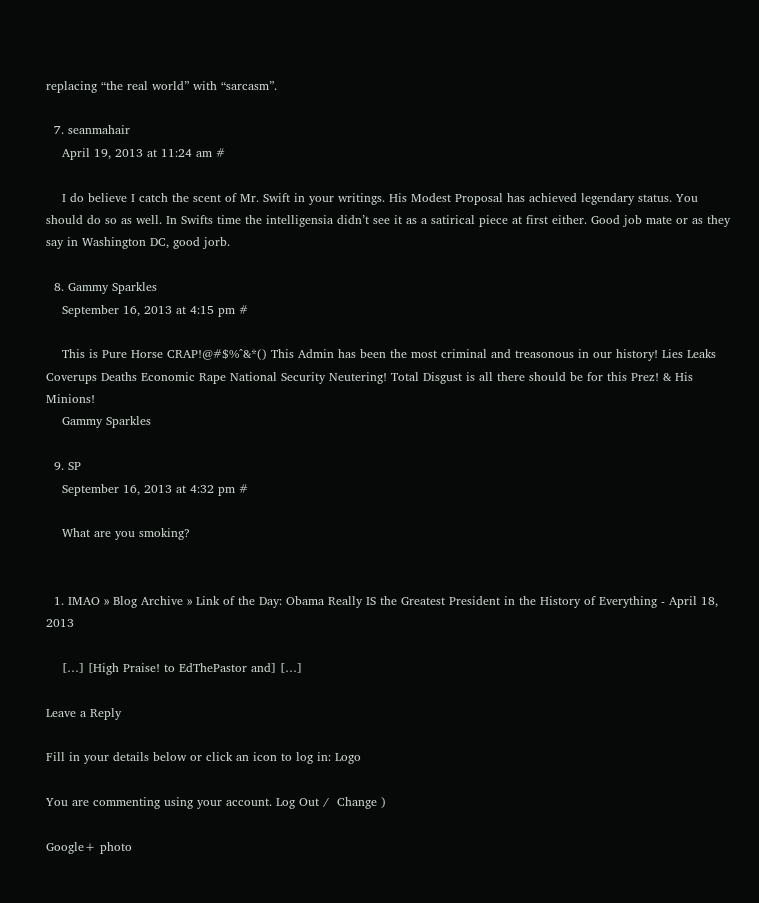replacing “the real world” with “sarcasm”.

  7. seanmahair
    April 19, 2013 at 11:24 am #

    I do believe I catch the scent of Mr. Swift in your writings. His Modest Proposal has achieved legendary status. You should do so as well. In Swifts time the intelligensia didn’t see it as a satirical piece at first either. Good job mate or as they say in Washington DC, good jorb.

  8. Gammy Sparkles
    September 16, 2013 at 4:15 pm #

    This is Pure Horse CRAP!@#$%^&*() This Admin has been the most criminal and treasonous in our history! Lies Leaks Coverups Deaths Economic Rape National Security Neutering! Total Disgust is all there should be for this Prez! & His Minions!
    Gammy Sparkles

  9. SP
    September 16, 2013 at 4:32 pm #

    What are you smoking?


  1. IMAO » Blog Archive » Link of the Day: Obama Really IS the Greatest President in the History of Everything - April 18, 2013

    […] [High Praise! to EdThePastor and] […]

Leave a Reply

Fill in your details below or click an icon to log in: Logo

You are commenting using your account. Log Out /  Change )

Google+ photo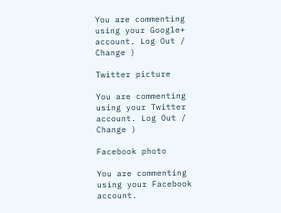You are commenting using your Google+ account. Log Out /  Change )

Twitter picture

You are commenting using your Twitter account. Log Out /  Change )

Facebook photo

You are commenting using your Facebook account.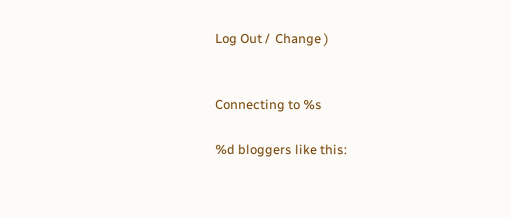Log Out /  Change )


Connecting to %s

%d bloggers like this: